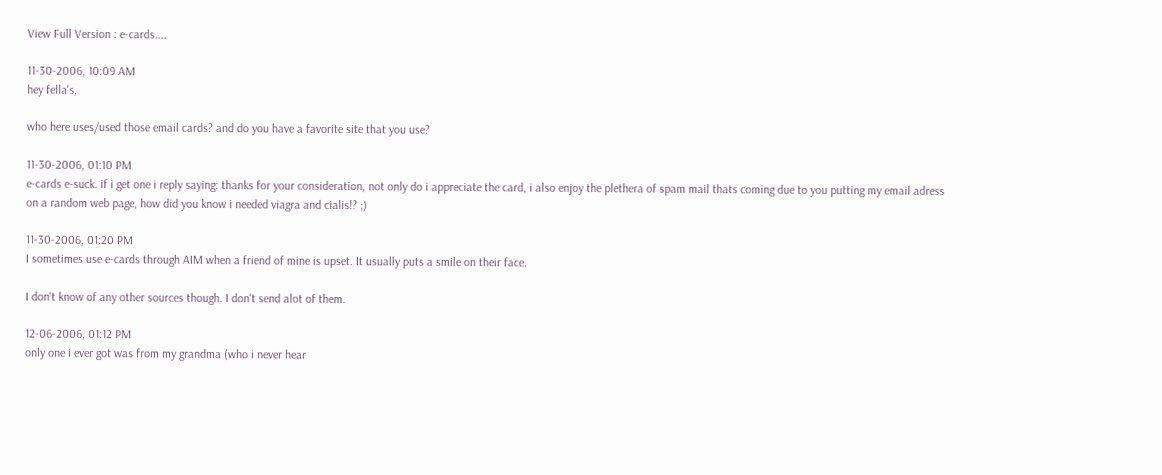View Full Version : e-cards....

11-30-2006, 10:09 AM
hey fella's,

who here uses/used those email cards? and do you have a favorite site that you use?

11-30-2006, 01:10 PM
e-cards e-suck. if i get one i reply saying: thanks for your consideration, not only do i appreciate the card, i also enjoy the plethera of spam mail thats coming due to you putting my email adress on a random web page, how did you know i needed viagra and cialis!? ;)

11-30-2006, 01:20 PM
I sometimes use e-cards through AIM when a friend of mine is upset. It usually puts a smile on their face.

I don't know of any other sources though. I don't send alot of them.

12-06-2006, 01:12 PM
only one i ever got was from my grandma (who i never hear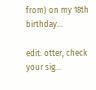from) on my 18th birthday...

edit: otter, check your sig...